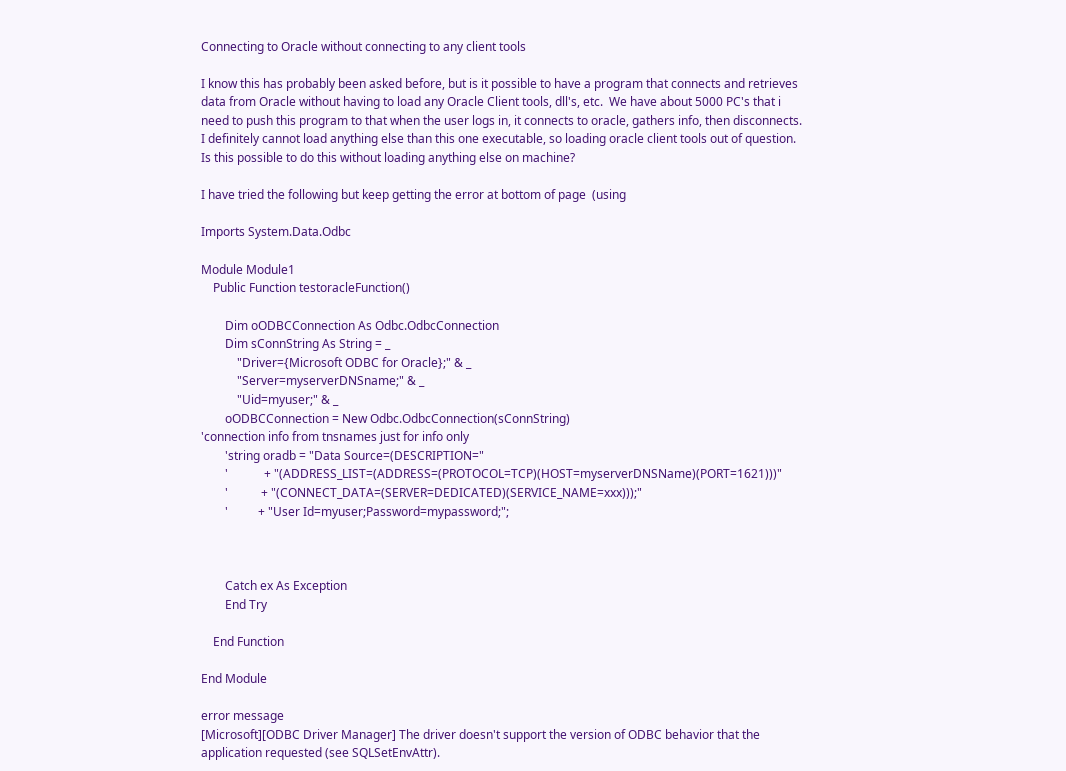Connecting to Oracle without connecting to any client tools

I know this has probably been asked before, but is it possible to have a program that connects and retrieves data from Oracle without having to load any Oracle Client tools, dll's, etc.  We have about 5000 PC's that i need to push this program to that when the user logs in, it connects to oracle, gathers info, then disconnects.  I definitely cannot load anything else than this one executable, so loading oracle client tools out of question.   Is this possible to do this without loading anything else on machine?

I have tried the following but keep getting the error at bottom of page  (using

Imports System.Data.Odbc

Module Module1
    Public Function testoracleFunction()

        Dim oODBCConnection As Odbc.OdbcConnection
        Dim sConnString As String = _
            "Driver={Microsoft ODBC for Oracle};" & _
            "Server=myserverDNSname;" & _
            "Uid=myuser;" & _
        oODBCConnection = New Odbc.OdbcConnection(sConnString)
'connection info from tnsnames just for info only
        'string oradb = "Data Source=(DESCRIPTION="
        '            + "(ADDRESS_LIST=(ADDRESS=(PROTOCOL=TCP)(HOST=myserverDNSName)(PORT=1621)))"
        '           + "(CONNECT_DATA=(SERVER=DEDICATED)(SERVICE_NAME=xxx)));"
        '          + "User Id=myuser;Password=mypassword;";



        Catch ex As Exception
        End Try

    End Function

End Module

error message
[Microsoft][ODBC Driver Manager] The driver doesn't support the version of ODBC behavior that the application requested (see SQLSetEnvAttr).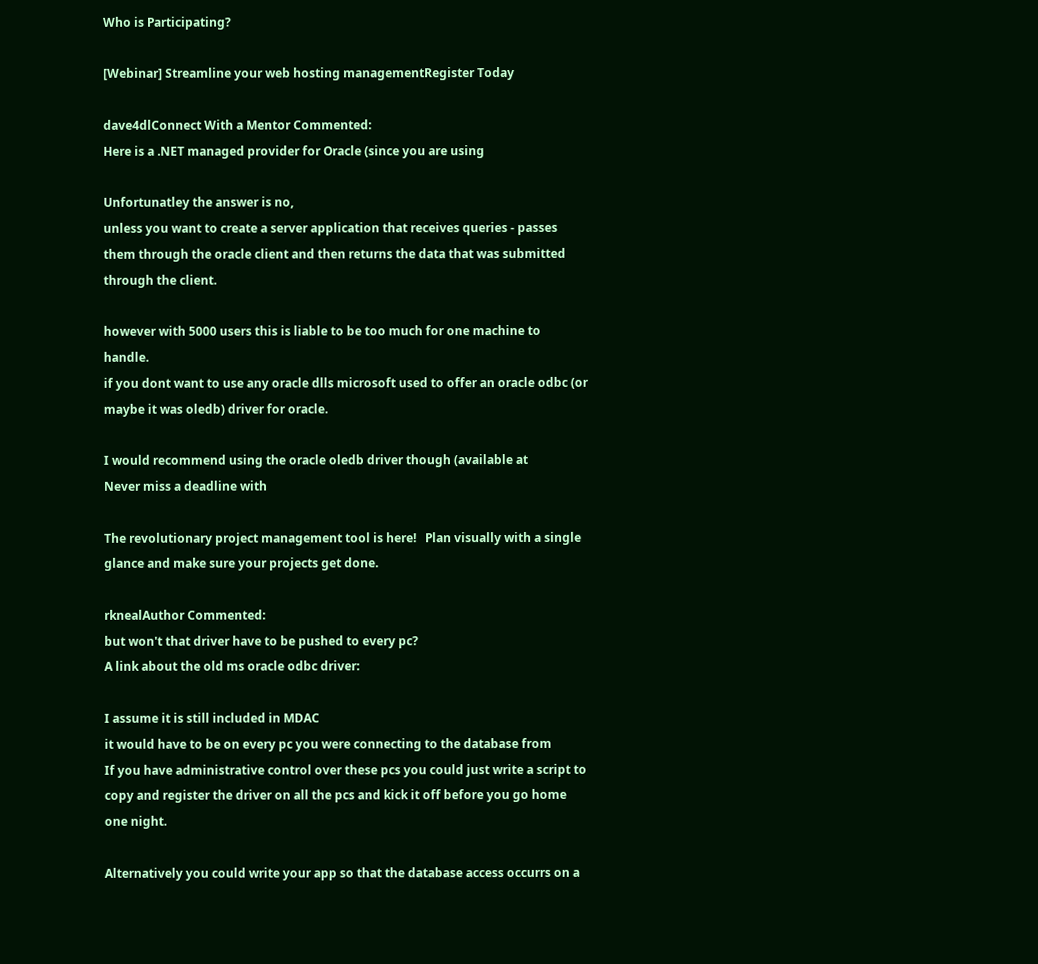Who is Participating?

[Webinar] Streamline your web hosting managementRegister Today

dave4dlConnect With a Mentor Commented:
Here is a .NET managed provider for Oracle (since you are using

Unfortunatley the answer is no,
unless you want to create a server application that receives queries - passes them through the oracle client and then returns the data that was submitted through the client.

however with 5000 users this is liable to be too much for one machine to handle.
if you dont want to use any oracle dlls microsoft used to offer an oracle odbc (or maybe it was oledb) driver for oracle.

I would recommend using the oracle oledb driver though (available at
Never miss a deadline with

The revolutionary project management tool is here!   Plan visually with a single glance and make sure your projects get done.

rknealAuthor Commented:
but won't that driver have to be pushed to every pc?
A link about the old ms oracle odbc driver:

I assume it is still included in MDAC
it would have to be on every pc you were connecting to the database from
If you have administrative control over these pcs you could just write a script to copy and register the driver on all the pcs and kick it off before you go home one night.

Alternatively you could write your app so that the database access occurrs on a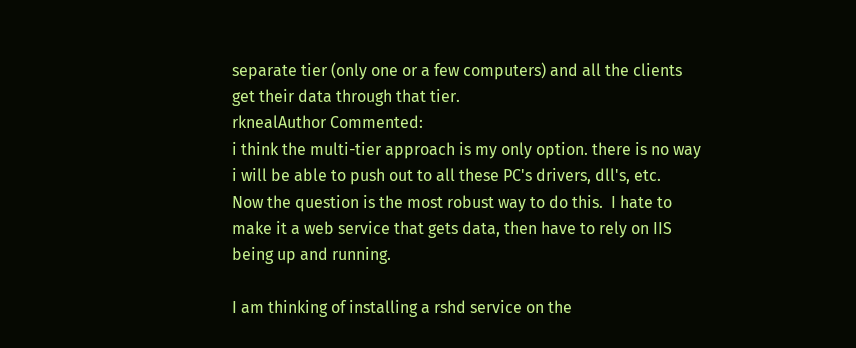separate tier (only one or a few computers) and all the clients get their data through that tier.
rknealAuthor Commented:
i think the multi-tier approach is my only option. there is no way i will be able to push out to all these PC's drivers, dll's, etc.
Now the question is the most robust way to do this.  I hate to make it a web service that gets data, then have to rely on IIS being up and running.

I am thinking of installing a rshd service on the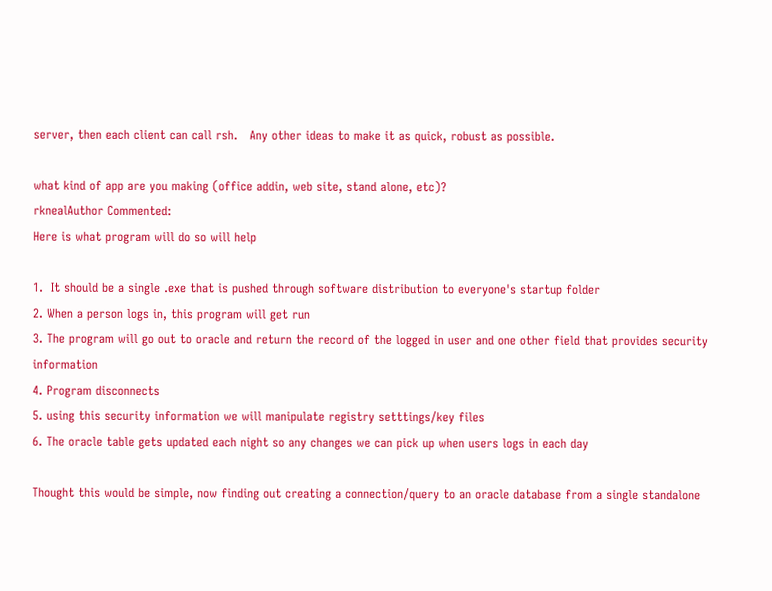server, then each client can call rsh.   Any other ideas to make it as quick, robust as possible.

what kind of app are you making (office addin, web site, stand alone, etc)?
rknealAuthor Commented:
Here is what program will do so will help

1.  It should be a single .exe that is pushed through software distribution to everyone's startup folder
2. When a person logs in, this program will get run
3. The program will go out to oracle and return the record of the logged in user and one other field that provides security information
4. Program disconnects
5. using this security information we will manipulate registry setttings/key files
6. The oracle table gets updated each night so any changes we can pick up when users logs in each day

Thought this would be simple, now finding out creating a connection/query to an oracle database from a single standalone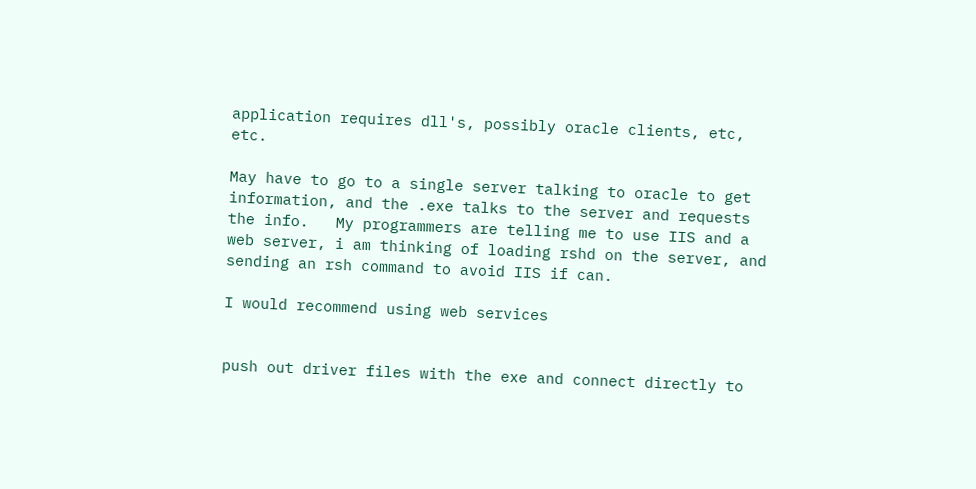application requires dll's, possibly oracle clients, etc, etc.

May have to go to a single server talking to oracle to get information, and the .exe talks to the server and requests the info.   My programmers are telling me to use IIS and a web server, i am thinking of loading rshd on the server, and sending an rsh command to avoid IIS if can.

I would recommend using web services


push out driver files with the exe and connect directly to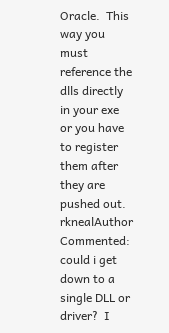Oracle.  This way you must reference the dlls directly in your exe or you have to register them after they are pushed out.
rknealAuthor Commented:
could i get down to a single DLL or driver?  I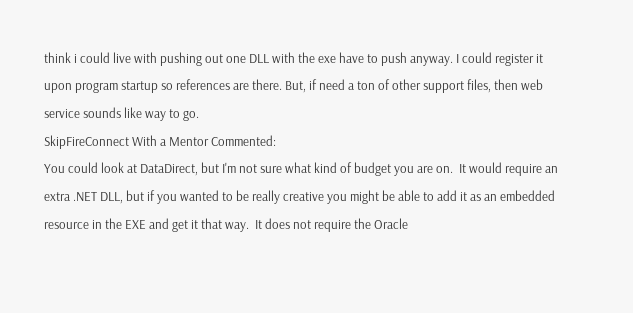think i could live with pushing out one DLL with the exe have to push anyway. I could register it upon program startup so references are there. But, if need a ton of other support files, then web service sounds like way to go.
SkipFireConnect With a Mentor Commented:
You could look at DataDirect, but I'm not sure what kind of budget you are on.  It would require an extra .NET DLL, but if you wanted to be really creative you might be able to add it as an embedded resource in the EXE and get it that way.  It does not require the Oracle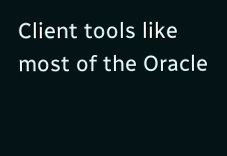Client tools like most of the Oracle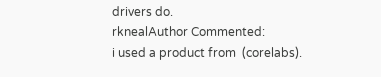drivers do.
rknealAuthor Commented:
i used a product from  (corelabs).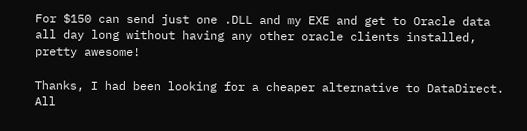For $150 can send just one .DLL and my EXE and get to Oracle data all day long without having any other oracle clients installed, pretty awesome!

Thanks, I had been looking for a cheaper alternative to DataDirect.
All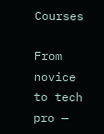Courses

From novice to tech pro —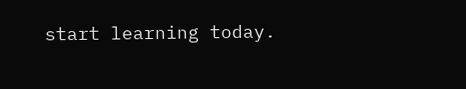start learning today.